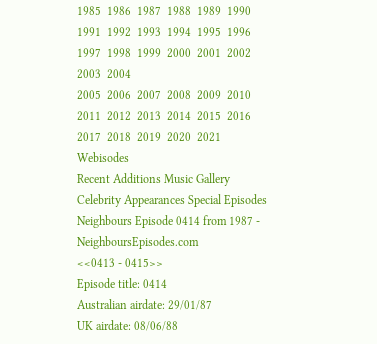1985  1986  1987  1988  1989  1990  1991  1992  1993  1994  1995  1996  1997  1998  1999  2000  2001  2002  2003  2004
2005  2006  2007  2008  2009  2010  2011  2012  2013  2014  2015  2016  2017  2018  2019  2020  2021   Webisodes
Recent Additions Music Gallery Celebrity Appearances Special Episodes
Neighbours Episode 0414 from 1987 - NeighboursEpisodes.com
<<0413 - 0415>>
Episode title: 0414
Australian airdate: 29/01/87
UK airdate: 08/06/88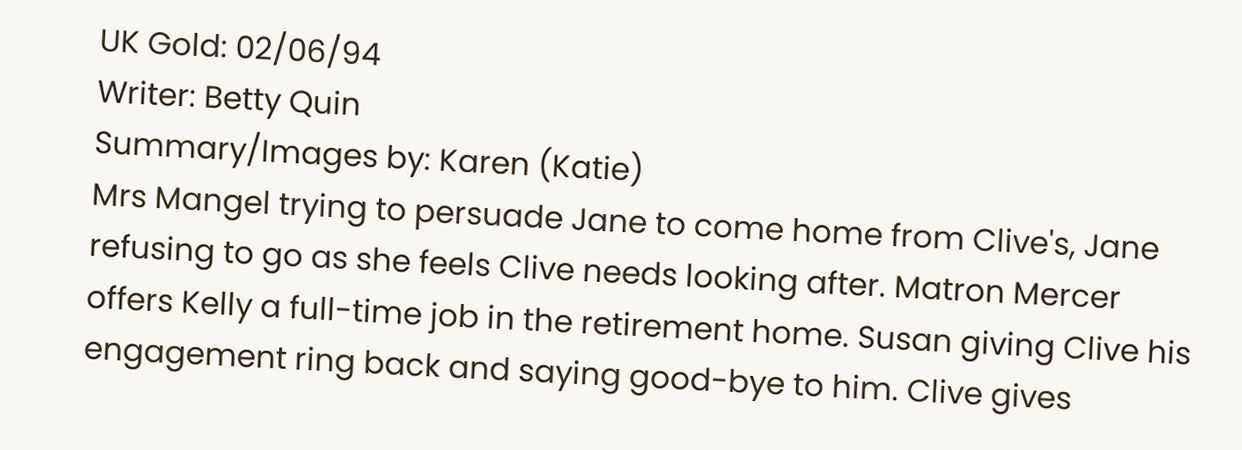UK Gold: 02/06/94
Writer: Betty Quin
Summary/Images by: Karen (Katie)
Mrs Mangel trying to persuade Jane to come home from Clive's, Jane refusing to go as she feels Clive needs looking after. Matron Mercer offers Kelly a full-time job in the retirement home. Susan giving Clive his engagement ring back and saying good-bye to him. Clive gives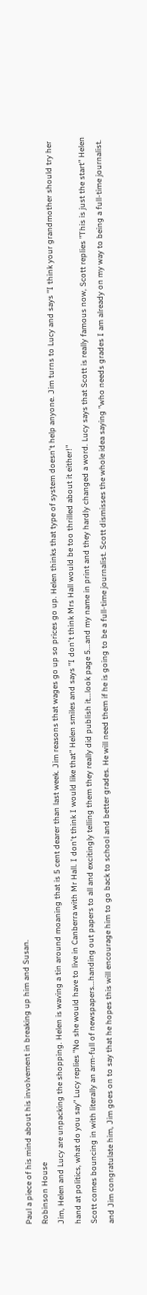Paul a piece of his mind about his involvement in breaking up him and Susan.
Robinson House
Jim, Helen and Lucy are unpacking the shopping. Helen is waving a tin around moaning that is 5 cent dearer than last week. Jim reasons that wages go up so prices go up. Helen thinks that type of system doesn't help anyone. Jim turns to Lucy and says "I think your grandmother should try her hand at politics, what do you say" Lucy replies "No she would have to live in Canberra with Mr Hall. I don't think I would like that" Helen smiles and says "I don't think Mrs Hall would be too thrilled about it either!"
Scott comes bouncing in with literally an arm-full of newspapers...handing out papers to all and excitingly telling them they really did publish it...look page 5...and my name in print and they hardly changed a word. Lucy says that Scott is really famous now, Scott replies "This is just the start" Helen and Jim congratulate him, Jim goes on to say that he hopes this will encourage him to go back to school and better grades. He will need them if he is going to be a full-time journalist. Scott dismisses the whole idea saying "who needs grades I am already on my way to being a full-time journalist.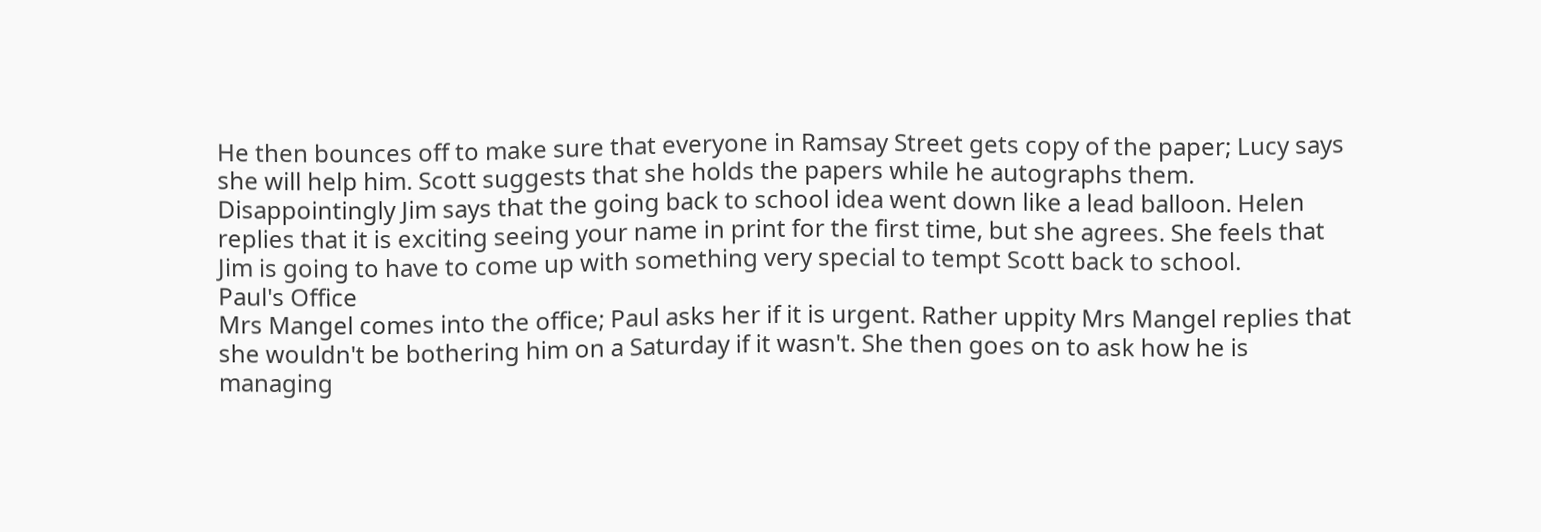He then bounces off to make sure that everyone in Ramsay Street gets copy of the paper; Lucy says she will help him. Scott suggests that she holds the papers while he autographs them.
Disappointingly Jim says that the going back to school idea went down like a lead balloon. Helen replies that it is exciting seeing your name in print for the first time, but she agrees. She feels that Jim is going to have to come up with something very special to tempt Scott back to school.
Paul's Office
Mrs Mangel comes into the office; Paul asks her if it is urgent. Rather uppity Mrs Mangel replies that she wouldn't be bothering him on a Saturday if it wasn't. She then goes on to ask how he is managing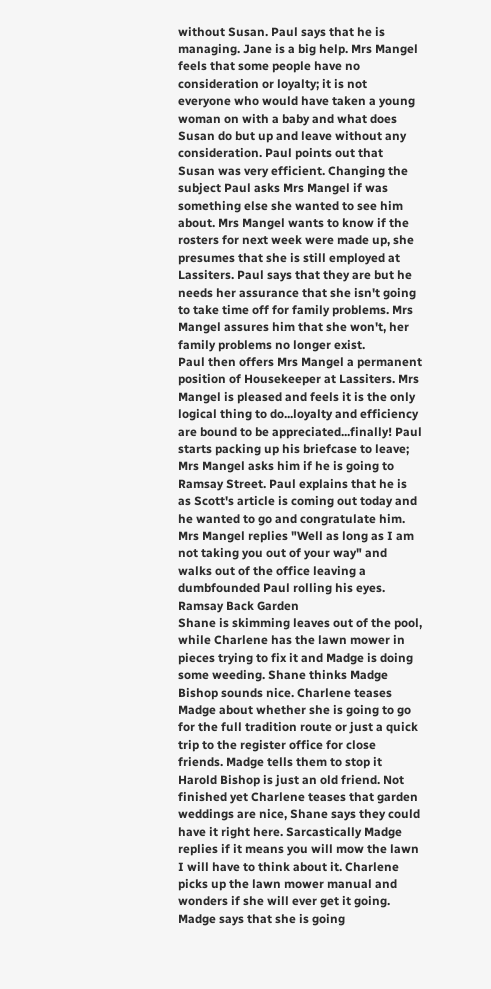without Susan. Paul says that he is managing. Jane is a big help. Mrs Mangel feels that some people have no consideration or loyalty; it is not everyone who would have taken a young woman on with a baby and what does Susan do but up and leave without any consideration. Paul points out that Susan was very efficient. Changing the subject Paul asks Mrs Mangel if was something else she wanted to see him about. Mrs Mangel wants to know if the rosters for next week were made up, she presumes that she is still employed at Lassiters. Paul says that they are but he needs her assurance that she isn't going to take time off for family problems. Mrs Mangel assures him that she won't, her family problems no longer exist.
Paul then offers Mrs Mangel a permanent position of Housekeeper at Lassiters. Mrs Mangel is pleased and feels it is the only logical thing to do...loyalty and efficiency are bound to be appreciated...finally! Paul starts packing up his briefcase to leave; Mrs Mangel asks him if he is going to Ramsay Street. Paul explains that he is as Scott's article is coming out today and he wanted to go and congratulate him. Mrs Mangel replies "Well as long as I am not taking you out of your way" and walks out of the office leaving a dumbfounded Paul rolling his eyes.
Ramsay Back Garden
Shane is skimming leaves out of the pool, while Charlene has the lawn mower in pieces trying to fix it and Madge is doing some weeding. Shane thinks Madge Bishop sounds nice. Charlene teases Madge about whether she is going to go for the full tradition route or just a quick trip to the register office for close friends. Madge tells them to stop it Harold Bishop is just an old friend. Not finished yet Charlene teases that garden weddings are nice, Shane says they could have it right here. Sarcastically Madge replies if it means you will mow the lawn I will have to think about it. Charlene picks up the lawn mower manual and wonders if she will ever get it going. Madge says that she is going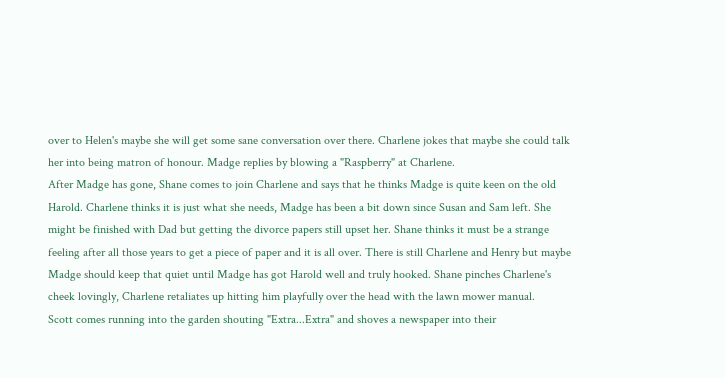over to Helen's maybe she will get some sane conversation over there. Charlene jokes that maybe she could talk her into being matron of honour. Madge replies by blowing a "Raspberry" at Charlene.
After Madge has gone, Shane comes to join Charlene and says that he thinks Madge is quite keen on the old Harold. Charlene thinks it is just what she needs, Madge has been a bit down since Susan and Sam left. She might be finished with Dad but getting the divorce papers still upset her. Shane thinks it must be a strange feeling after all those years to get a piece of paper and it is all over. There is still Charlene and Henry but maybe Madge should keep that quiet until Madge has got Harold well and truly hooked. Shane pinches Charlene's cheek lovingly, Charlene retaliates up hitting him playfully over the head with the lawn mower manual.
Scott comes running into the garden shouting "Extra...Extra" and shoves a newspaper into their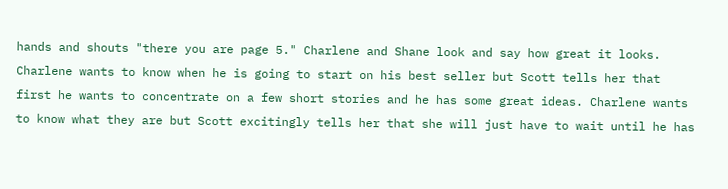hands and shouts "there you are page 5." Charlene and Shane look and say how great it looks. Charlene wants to know when he is going to start on his best seller but Scott tells her that first he wants to concentrate on a few short stories and he has some great ideas. Charlene wants to know what they are but Scott excitingly tells her that she will just have to wait until he has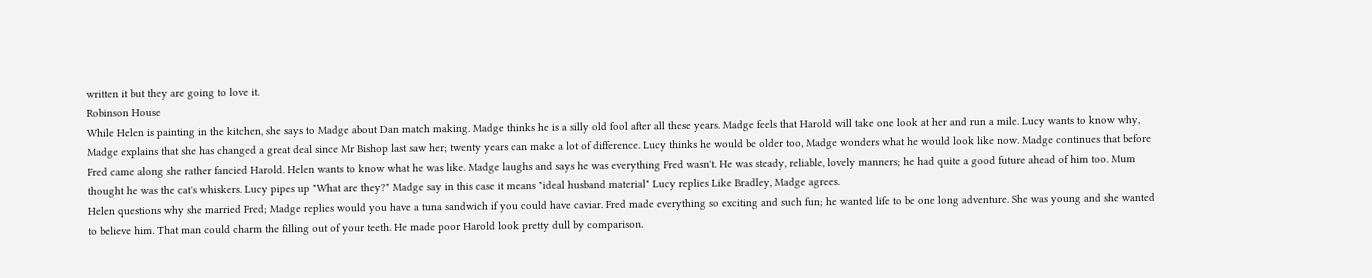written it but they are going to love it.
Robinson House
While Helen is painting in the kitchen, she says to Madge about Dan match making. Madge thinks he is a silly old fool after all these years. Madge feels that Harold will take one look at her and run a mile. Lucy wants to know why, Madge explains that she has changed a great deal since Mr Bishop last saw her; twenty years can make a lot of difference. Lucy thinks he would be older too, Madge wonders what he would look like now. Madge continues that before Fred came along she rather fancied Harold. Helen wants to know what he was like. Madge laughs and says he was everything Fred wasn't. He was steady, reliable, lovely manners; he had quite a good future ahead of him too. Mum thought he was the cat's whiskers. Lucy pipes up "What are they?" Madge say in this case it means "ideal husband material" Lucy replies Like Bradley, Madge agrees.
Helen questions why she married Fred; Madge replies would you have a tuna sandwich if you could have caviar. Fred made everything so exciting and such fun; he wanted life to be one long adventure. She was young and she wanted to believe him. That man could charm the filling out of your teeth. He made poor Harold look pretty dull by comparison.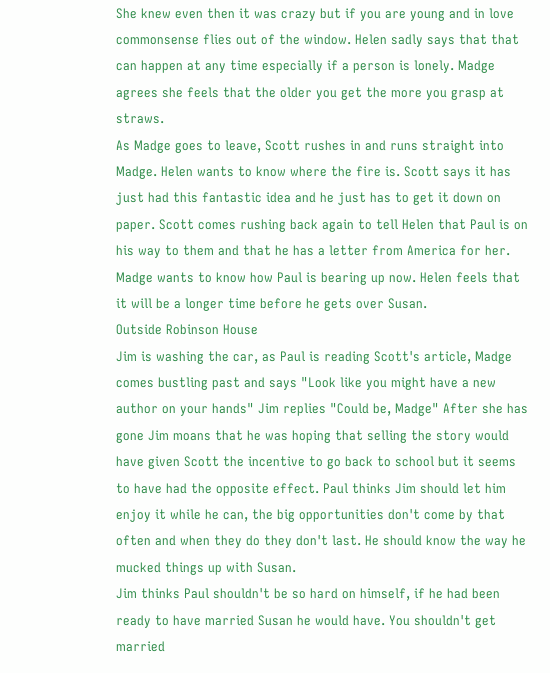She knew even then it was crazy but if you are young and in love commonsense flies out of the window. Helen sadly says that that can happen at any time especially if a person is lonely. Madge agrees she feels that the older you get the more you grasp at straws.
As Madge goes to leave, Scott rushes in and runs straight into Madge. Helen wants to know where the fire is. Scott says it has just had this fantastic idea and he just has to get it down on paper. Scott comes rushing back again to tell Helen that Paul is on his way to them and that he has a letter from America for her. Madge wants to know how Paul is bearing up now. Helen feels that it will be a longer time before he gets over Susan.
Outside Robinson House
Jim is washing the car, as Paul is reading Scott's article, Madge comes bustling past and says "Look like you might have a new author on your hands" Jim replies "Could be, Madge" After she has gone Jim moans that he was hoping that selling the story would have given Scott the incentive to go back to school but it seems to have had the opposite effect. Paul thinks Jim should let him enjoy it while he can, the big opportunities don't come by that often and when they do they don't last. He should know the way he mucked things up with Susan.
Jim thinks Paul shouldn't be so hard on himself, if he had been ready to have married Susan he would have. You shouldn't get married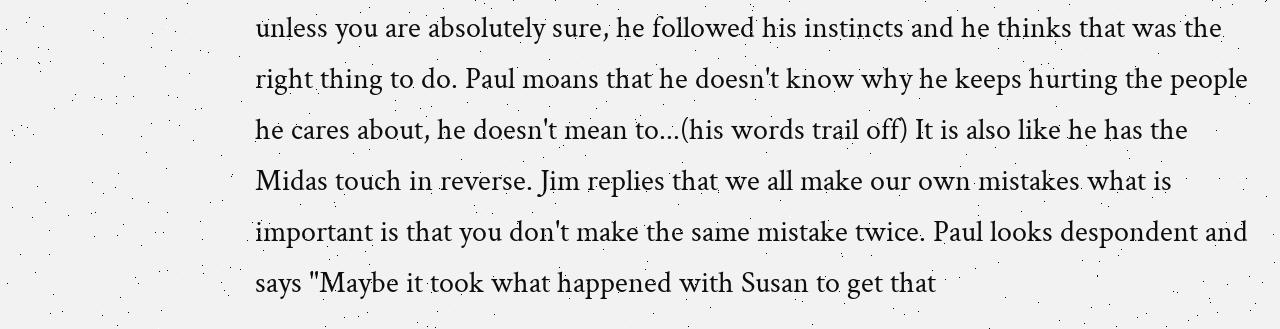unless you are absolutely sure, he followed his instincts and he thinks that was the right thing to do. Paul moans that he doesn't know why he keeps hurting the people he cares about, he doesn't mean to...(his words trail off) It is also like he has the Midas touch in reverse. Jim replies that we all make our own mistakes what is important is that you don't make the same mistake twice. Paul looks despondent and says "Maybe it took what happened with Susan to get that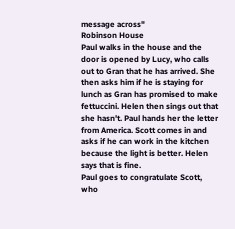message across"
Robinson House
Paul walks in the house and the door is opened by Lucy, who calls out to Gran that he has arrived. She then asks him if he is staying for lunch as Gran has promised to make fettuccini. Helen then sings out that she hasn't. Paul hands her the letter from America. Scott comes in and asks if he can work in the kitchen because the light is better. Helen says that is fine.
Paul goes to congratulate Scott, who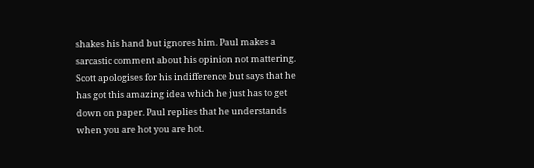shakes his hand but ignores him. Paul makes a sarcastic comment about his opinion not mattering. Scott apologises for his indifference but says that he has got this amazing idea which he just has to get down on paper. Paul replies that he understands when you are hot you are hot.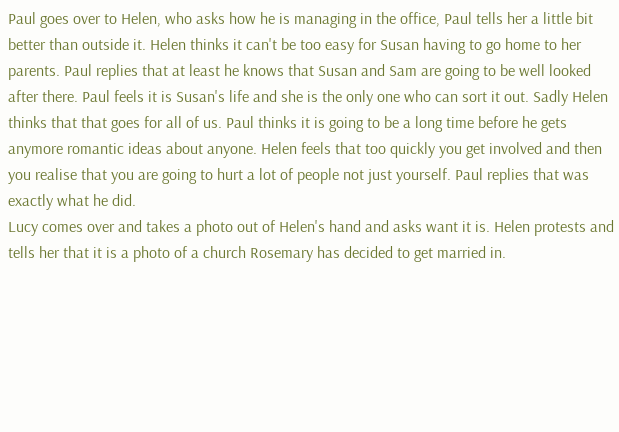Paul goes over to Helen, who asks how he is managing in the office, Paul tells her a little bit better than outside it. Helen thinks it can't be too easy for Susan having to go home to her parents. Paul replies that at least he knows that Susan and Sam are going to be well looked after there. Paul feels it is Susan's life and she is the only one who can sort it out. Sadly Helen thinks that that goes for all of us. Paul thinks it is going to be a long time before he gets anymore romantic ideas about anyone. Helen feels that too quickly you get involved and then you realise that you are going to hurt a lot of people not just yourself. Paul replies that was exactly what he did.
Lucy comes over and takes a photo out of Helen's hand and asks want it is. Helen protests and tells her that it is a photo of a church Rosemary has decided to get married in.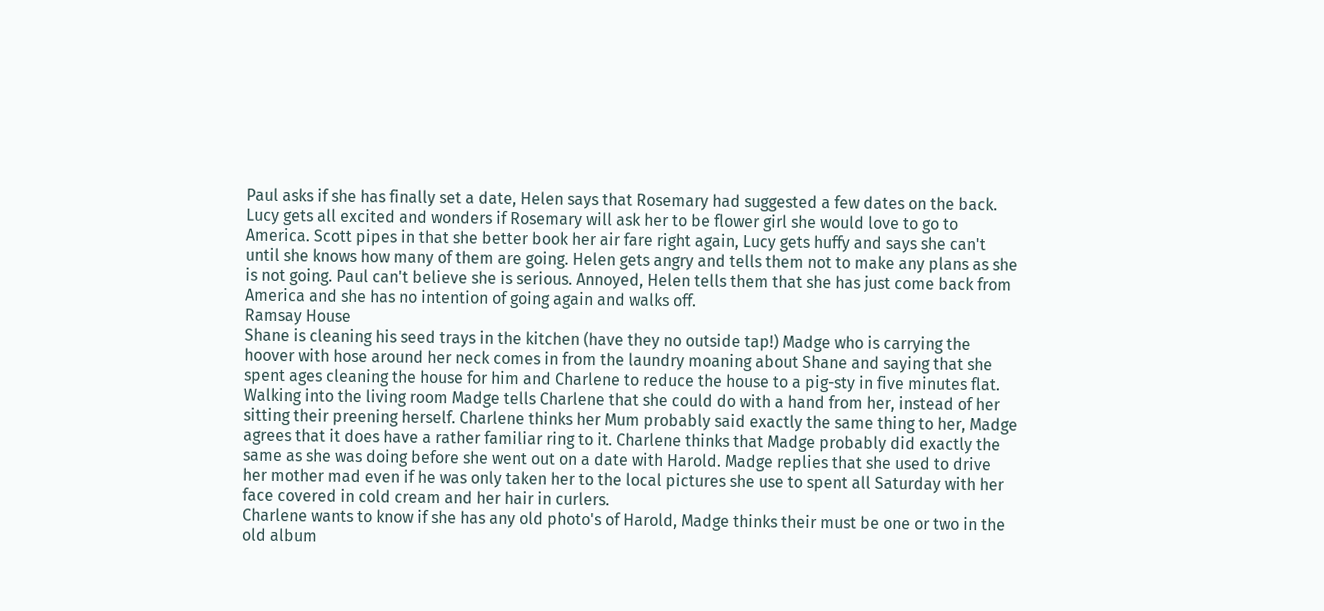Paul asks if she has finally set a date, Helen says that Rosemary had suggested a few dates on the back. Lucy gets all excited and wonders if Rosemary will ask her to be flower girl she would love to go to America. Scott pipes in that she better book her air fare right again, Lucy gets huffy and says she can't until she knows how many of them are going. Helen gets angry and tells them not to make any plans as she is not going. Paul can't believe she is serious. Annoyed, Helen tells them that she has just come back from America and she has no intention of going again and walks off.
Ramsay House
Shane is cleaning his seed trays in the kitchen (have they no outside tap!) Madge who is carrying the hoover with hose around her neck comes in from the laundry moaning about Shane and saying that she spent ages cleaning the house for him and Charlene to reduce the house to a pig-sty in five minutes flat.
Walking into the living room Madge tells Charlene that she could do with a hand from her, instead of her sitting their preening herself. Charlene thinks her Mum probably said exactly the same thing to her, Madge agrees that it does have a rather familiar ring to it. Charlene thinks that Madge probably did exactly the same as she was doing before she went out on a date with Harold. Madge replies that she used to drive her mother mad even if he was only taken her to the local pictures she use to spent all Saturday with her face covered in cold cream and her hair in curlers.
Charlene wants to know if she has any old photo's of Harold, Madge thinks their must be one or two in the old album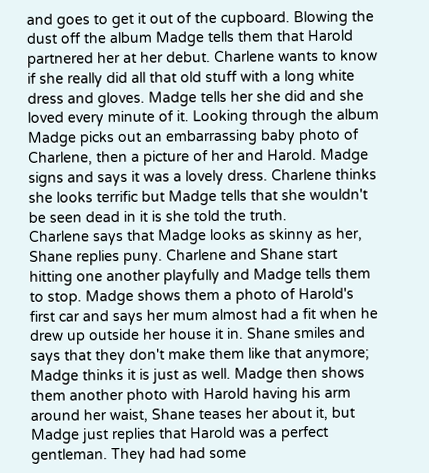and goes to get it out of the cupboard. Blowing the dust off the album Madge tells them that Harold partnered her at her debut. Charlene wants to know if she really did all that old stuff with a long white dress and gloves. Madge tells her she did and she loved every minute of it. Looking through the album Madge picks out an embarrassing baby photo of Charlene, then a picture of her and Harold. Madge signs and says it was a lovely dress. Charlene thinks she looks terrific but Madge tells that she wouldn't be seen dead in it is she told the truth.
Charlene says that Madge looks as skinny as her, Shane replies puny. Charlene and Shane start hitting one another playfully and Madge tells them to stop. Madge shows them a photo of Harold's first car and says her mum almost had a fit when he drew up outside her house it in. Shane smiles and says that they don't make them like that anymore; Madge thinks it is just as well. Madge then shows them another photo with Harold having his arm around her waist, Shane teases her about it, but Madge just replies that Harold was a perfect gentleman. They had had some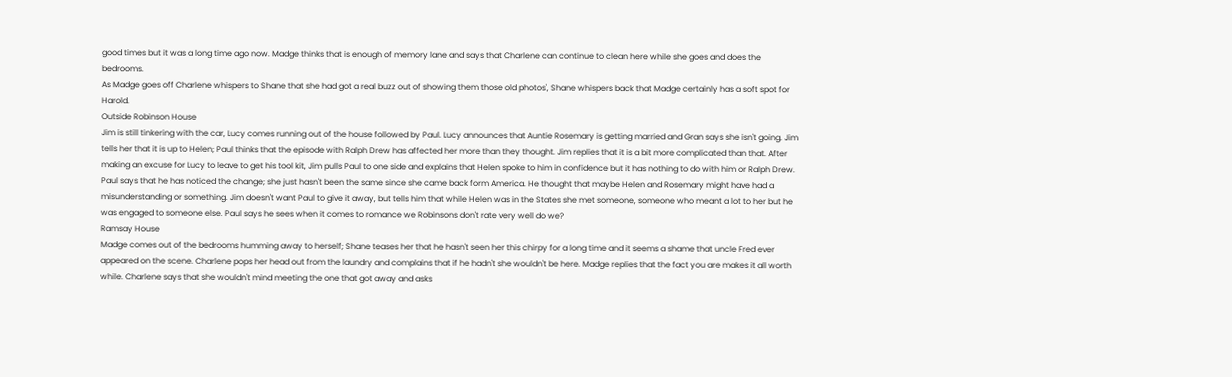good times but it was a long time ago now. Madge thinks that is enough of memory lane and says that Charlene can continue to clean here while she goes and does the bedrooms.
As Madge goes off Charlene whispers to Shane that she had got a real buzz out of showing them those old photos', Shane whispers back that Madge certainly has a soft spot for Harold.
Outside Robinson House
Jim is still tinkering with the car, Lucy comes running out of the house followed by Paul. Lucy announces that Auntie Rosemary is getting married and Gran says she isn't going. Jim tells her that it is up to Helen; Paul thinks that the episode with Ralph Drew has affected her more than they thought. Jim replies that it is a bit more complicated than that. After making an excuse for Lucy to leave to get his tool kit, Jim pulls Paul to one side and explains that Helen spoke to him in confidence but it has nothing to do with him or Ralph Drew. Paul says that he has noticed the change; she just hasn't been the same since she came back form America. He thought that maybe Helen and Rosemary might have had a misunderstanding or something. Jim doesn't want Paul to give it away, but tells him that while Helen was in the States she met someone, someone who meant a lot to her but he was engaged to someone else. Paul says he sees when it comes to romance we Robinsons don't rate very well do we?
Ramsay House
Madge comes out of the bedrooms humming away to herself; Shane teases her that he hasn't seen her this chirpy for a long time and it seems a shame that uncle Fred ever appeared on the scene. Charlene pops her head out from the laundry and complains that if he hadn't she wouldn't be here. Madge replies that the fact you are makes it all worth while. Charlene says that she wouldn't mind meeting the one that got away and asks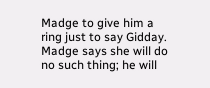Madge to give him a ring just to say Gidday. Madge says she will do no such thing; he will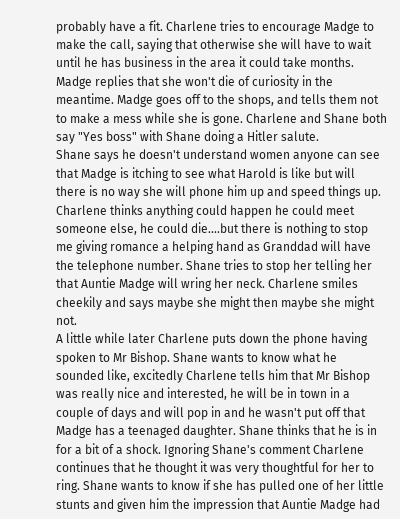probably have a fit. Charlene tries to encourage Madge to make the call, saying that otherwise she will have to wait until he has business in the area it could take months. Madge replies that she won't die of curiosity in the meantime. Madge goes off to the shops, and tells them not to make a mess while she is gone. Charlene and Shane both say "Yes boss" with Shane doing a Hitler salute.
Shane says he doesn't understand women anyone can see that Madge is itching to see what Harold is like but will there is no way she will phone him up and speed things up. Charlene thinks anything could happen he could meet someone else, he could die....but there is nothing to stop me giving romance a helping hand as Granddad will have the telephone number. Shane tries to stop her telling her that Auntie Madge will wring her neck. Charlene smiles cheekily and says maybe she might then maybe she might not.
A little while later Charlene puts down the phone having spoken to Mr Bishop. Shane wants to know what he sounded like, excitedly Charlene tells him that Mr Bishop was really nice and interested, he will be in town in a couple of days and will pop in and he wasn't put off that Madge has a teenaged daughter. Shane thinks that he is in for a bit of a shock. Ignoring Shane's comment Charlene continues that he thought it was very thoughtful for her to ring. Shane wants to know if she has pulled one of her little stunts and given him the impression that Auntie Madge had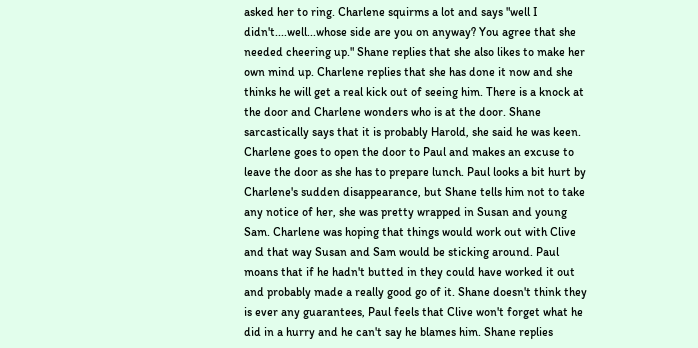asked her to ring. Charlene squirms a lot and says "well I didn't....well...whose side are you on anyway? You agree that she needed cheering up." Shane replies that she also likes to make her own mind up. Charlene replies that she has done it now and she thinks he will get a real kick out of seeing him. There is a knock at the door and Charlene wonders who is at the door. Shane sarcastically says that it is probably Harold, she said he was keen.
Charlene goes to open the door to Paul and makes an excuse to leave the door as she has to prepare lunch. Paul looks a bit hurt by Charlene's sudden disappearance, but Shane tells him not to take any notice of her, she was pretty wrapped in Susan and young Sam. Charlene was hoping that things would work out with Clive and that way Susan and Sam would be sticking around. Paul moans that if he hadn't butted in they could have worked it out and probably made a really good go of it. Shane doesn't think they is ever any guarantees, Paul feels that Clive won't forget what he did in a hurry and he can't say he blames him. Shane replies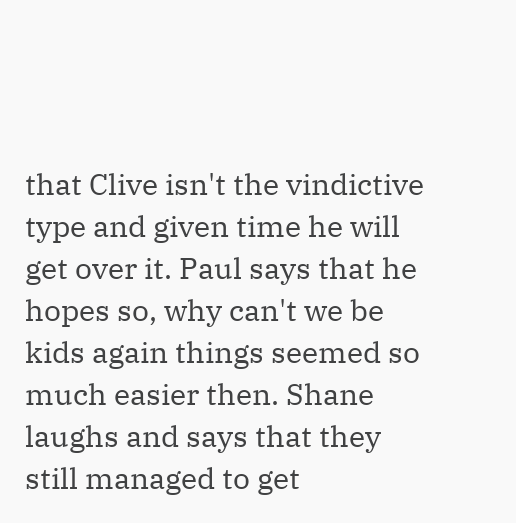that Clive isn't the vindictive type and given time he will get over it. Paul says that he hopes so, why can't we be kids again things seemed so much easier then. Shane laughs and says that they still managed to get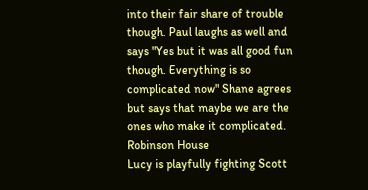into their fair share of trouble though. Paul laughs as well and says "Yes but it was all good fun though. Everything is so complicated now" Shane agrees but says that maybe we are the ones who make it complicated.
Robinson House
Lucy is playfully fighting Scott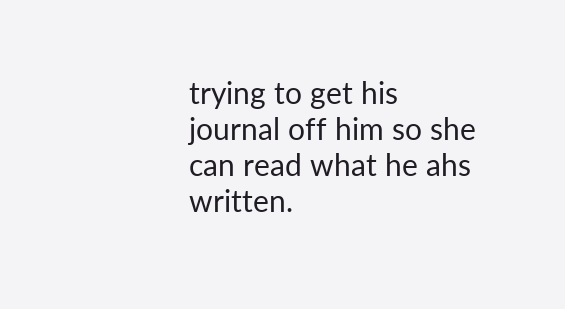trying to get his journal off him so she can read what he ahs written.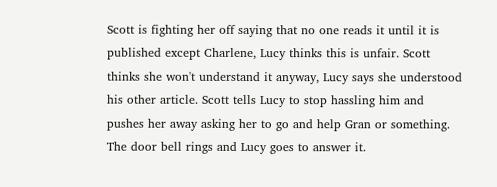Scott is fighting her off saying that no one reads it until it is published except Charlene, Lucy thinks this is unfair. Scott thinks she won't understand it anyway, Lucy says she understood his other article. Scott tells Lucy to stop hassling him and pushes her away asking her to go and help Gran or something. The door bell rings and Lucy goes to answer it.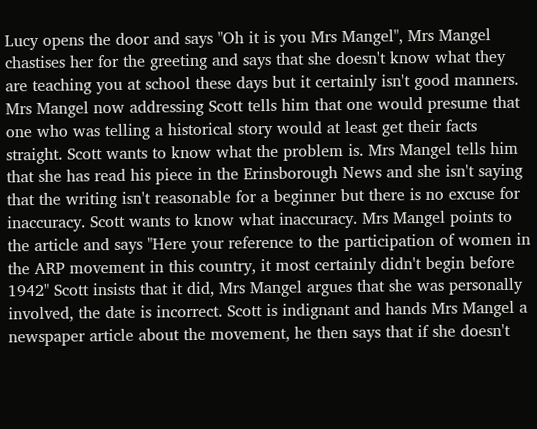Lucy opens the door and says "Oh it is you Mrs Mangel", Mrs Mangel chastises her for the greeting and says that she doesn't know what they are teaching you at school these days but it certainly isn't good manners. Mrs Mangel now addressing Scott tells him that one would presume that one who was telling a historical story would at least get their facts straight. Scott wants to know what the problem is. Mrs Mangel tells him that she has read his piece in the Erinsborough News and she isn't saying that the writing isn't reasonable for a beginner but there is no excuse for inaccuracy. Scott wants to know what inaccuracy. Mrs Mangel points to the article and says "Here your reference to the participation of women in the ARP movement in this country, it most certainly didn't begin before 1942" Scott insists that it did, Mrs Mangel argues that she was personally involved, the date is incorrect. Scott is indignant and hands Mrs Mangel a newspaper article about the movement, he then says that if she doesn't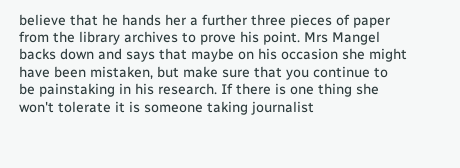believe that he hands her a further three pieces of paper from the library archives to prove his point. Mrs Mangel backs down and says that maybe on his occasion she might have been mistaken, but make sure that you continue to be painstaking in his research. If there is one thing she won't tolerate it is someone taking journalist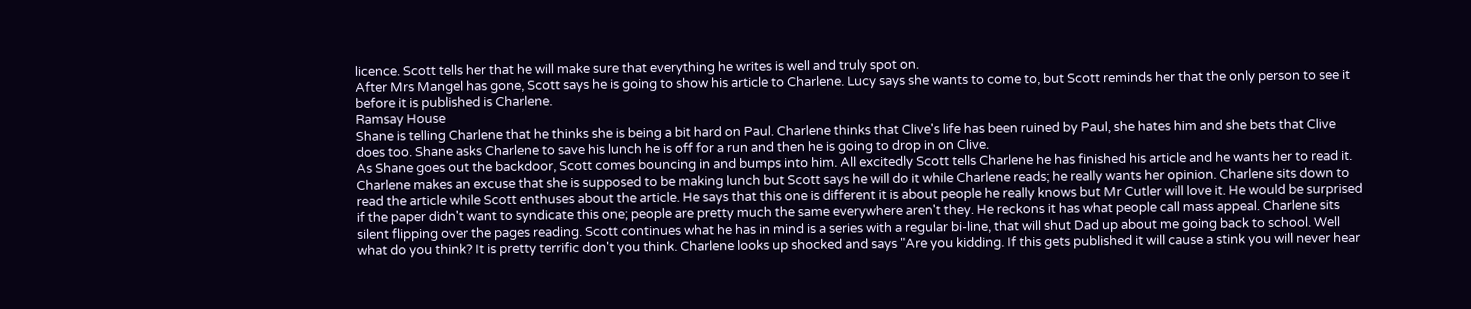licence. Scott tells her that he will make sure that everything he writes is well and truly spot on.
After Mrs Mangel has gone, Scott says he is going to show his article to Charlene. Lucy says she wants to come to, but Scott reminds her that the only person to see it before it is published is Charlene.
Ramsay House
Shane is telling Charlene that he thinks she is being a bit hard on Paul. Charlene thinks that Clive's life has been ruined by Paul, she hates him and she bets that Clive does too. Shane asks Charlene to save his lunch he is off for a run and then he is going to drop in on Clive.
As Shane goes out the backdoor, Scott comes bouncing in and bumps into him. All excitedly Scott tells Charlene he has finished his article and he wants her to read it. Charlene makes an excuse that she is supposed to be making lunch but Scott says he will do it while Charlene reads; he really wants her opinion. Charlene sits down to read the article while Scott enthuses about the article. He says that this one is different it is about people he really knows but Mr Cutler will love it. He would be surprised if the paper didn't want to syndicate this one; people are pretty much the same everywhere aren't they. He reckons it has what people call mass appeal. Charlene sits silent flipping over the pages reading. Scott continues what he has in mind is a series with a regular bi-line, that will shut Dad up about me going back to school. Well what do you think? It is pretty terrific don't you think. Charlene looks up shocked and says "Are you kidding. If this gets published it will cause a stink you will never hear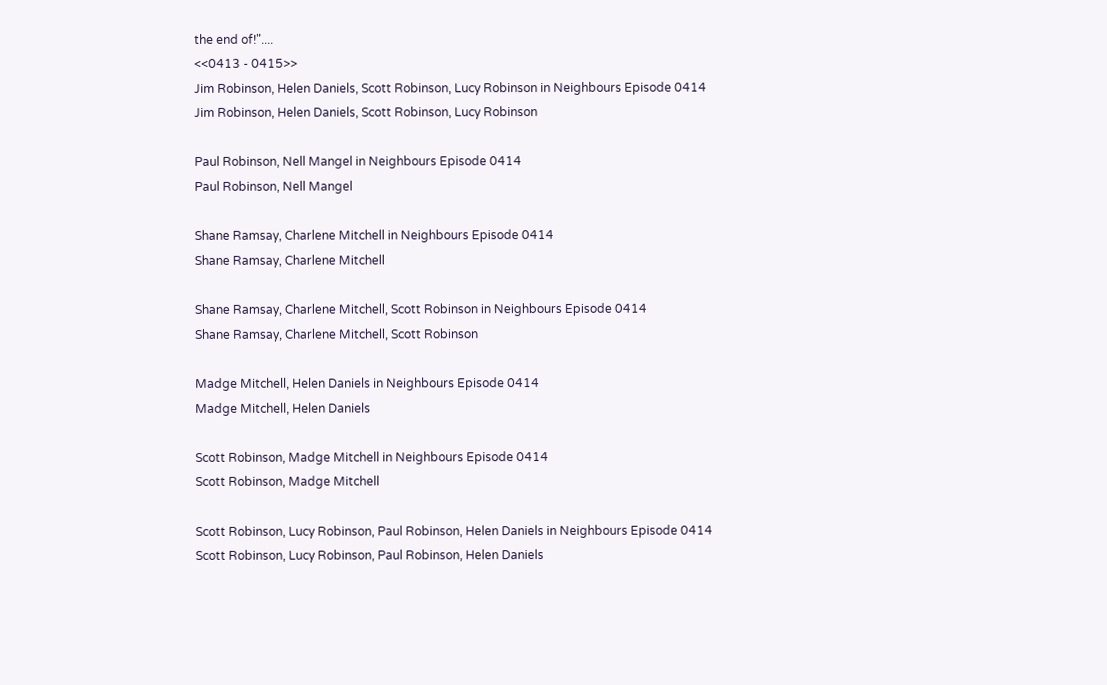the end of!"....
<<0413 - 0415>>
Jim Robinson, Helen Daniels, Scott Robinson, Lucy Robinson in Neighbours Episode 0414
Jim Robinson, Helen Daniels, Scott Robinson, Lucy Robinson

Paul Robinson, Nell Mangel in Neighbours Episode 0414
Paul Robinson, Nell Mangel

Shane Ramsay, Charlene Mitchell in Neighbours Episode 0414
Shane Ramsay, Charlene Mitchell

Shane Ramsay, Charlene Mitchell, Scott Robinson in Neighbours Episode 0414
Shane Ramsay, Charlene Mitchell, Scott Robinson

Madge Mitchell, Helen Daniels in Neighbours Episode 0414
Madge Mitchell, Helen Daniels

Scott Robinson, Madge Mitchell in Neighbours Episode 0414
Scott Robinson, Madge Mitchell

Scott Robinson, Lucy Robinson, Paul Robinson, Helen Daniels in Neighbours Episode 0414
Scott Robinson, Lucy Robinson, Paul Robinson, Helen Daniels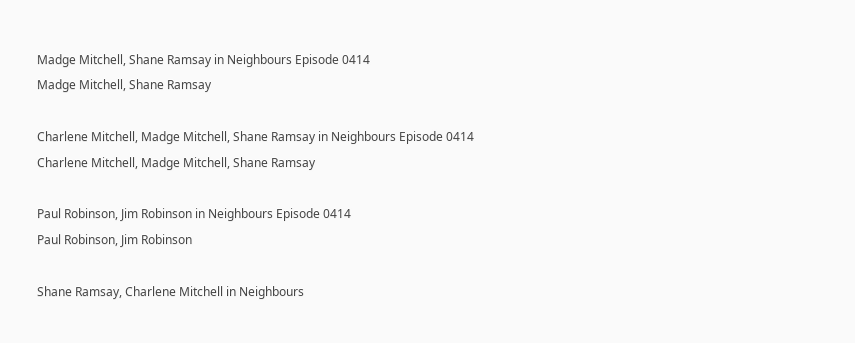Madge Mitchell, Shane Ramsay in Neighbours Episode 0414
Madge Mitchell, Shane Ramsay

Charlene Mitchell, Madge Mitchell, Shane Ramsay in Neighbours Episode 0414
Charlene Mitchell, Madge Mitchell, Shane Ramsay

Paul Robinson, Jim Robinson in Neighbours Episode 0414
Paul Robinson, Jim Robinson

Shane Ramsay, Charlene Mitchell in Neighbours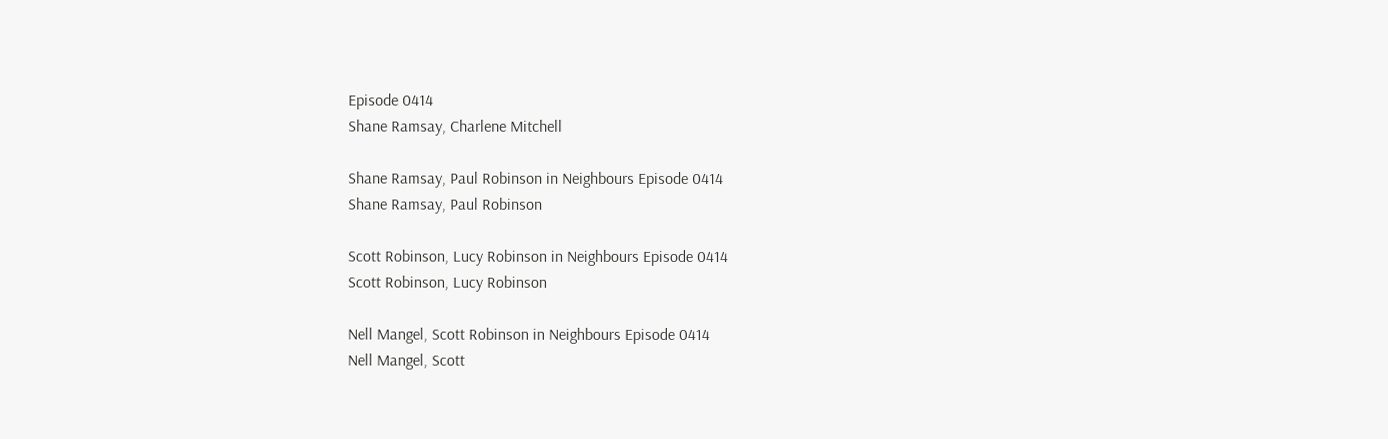Episode 0414
Shane Ramsay, Charlene Mitchell

Shane Ramsay, Paul Robinson in Neighbours Episode 0414
Shane Ramsay, Paul Robinson

Scott Robinson, Lucy Robinson in Neighbours Episode 0414
Scott Robinson, Lucy Robinson

Nell Mangel, Scott Robinson in Neighbours Episode 0414
Nell Mangel, Scott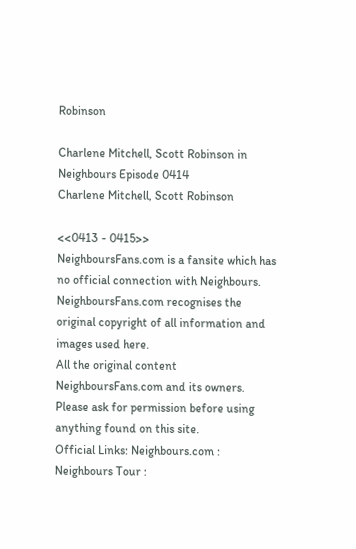Robinson

Charlene Mitchell, Scott Robinson in Neighbours Episode 0414
Charlene Mitchell, Scott Robinson

<<0413 - 0415>>
NeighboursFans.com is a fansite which has no official connection with Neighbours.
NeighboursFans.com recognises the original copyright of all information and images used here.
All the original content NeighboursFans.com and its owners.
Please ask for permission before using anything found on this site.
Official Links: Neighbours.com : Neighbours Tour :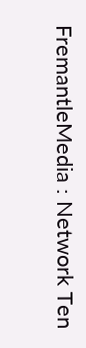FremantleMedia : Network Ten